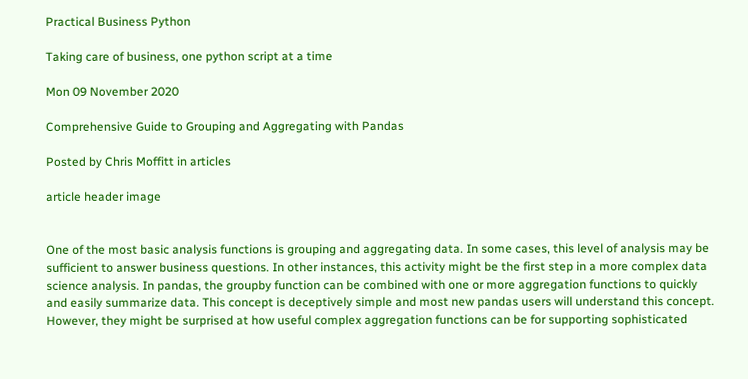Practical Business Python

Taking care of business, one python script at a time

Mon 09 November 2020

Comprehensive Guide to Grouping and Aggregating with Pandas

Posted by Chris Moffitt in articles

article header image


One of the most basic analysis functions is grouping and aggregating data. In some cases, this level of analysis may be sufficient to answer business questions. In other instances, this activity might be the first step in a more complex data science analysis. In pandas, the groupby function can be combined with one or more aggregation functions to quickly and easily summarize data. This concept is deceptively simple and most new pandas users will understand this concept. However, they might be surprised at how useful complex aggregation functions can be for supporting sophisticated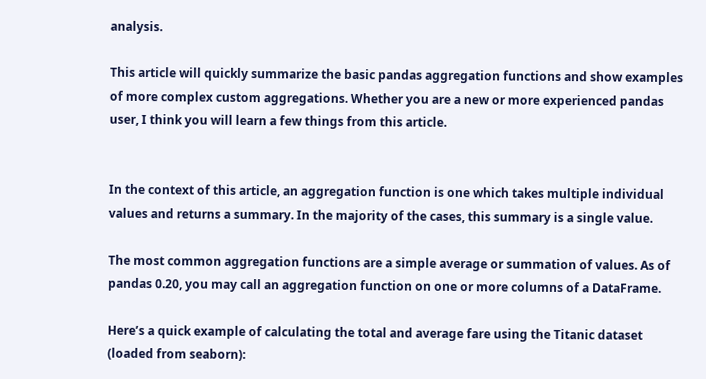analysis.

This article will quickly summarize the basic pandas aggregation functions and show examples of more complex custom aggregations. Whether you are a new or more experienced pandas user, I think you will learn a few things from this article.


In the context of this article, an aggregation function is one which takes multiple individual values and returns a summary. In the majority of the cases, this summary is a single value.

The most common aggregation functions are a simple average or summation of values. As of pandas 0.20, you may call an aggregation function on one or more columns of a DataFrame.

Here’s a quick example of calculating the total and average fare using the Titanic dataset (loaded from seaborn):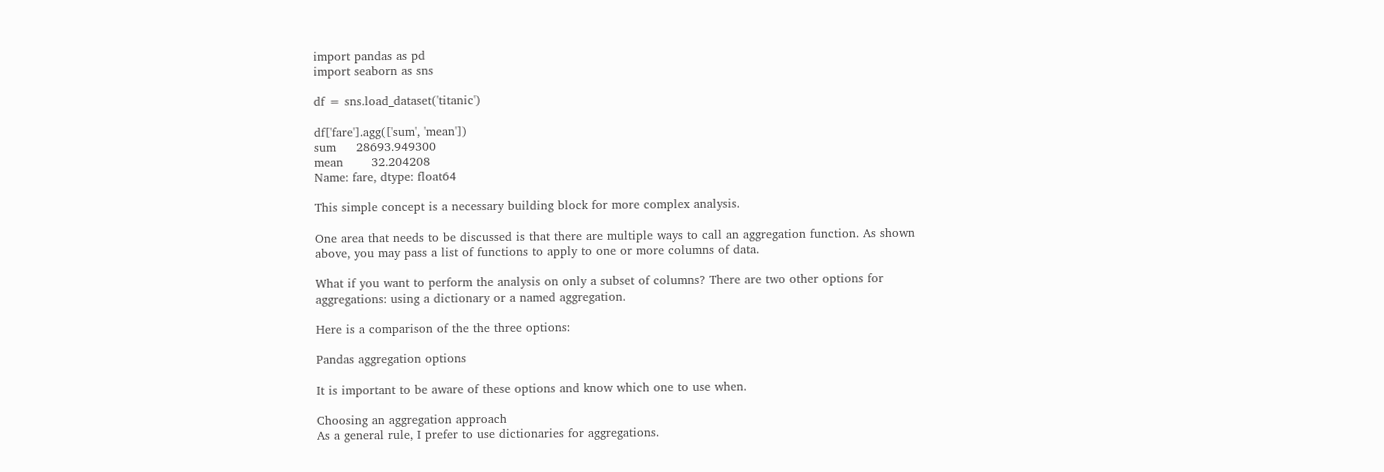import pandas as pd
import seaborn as sns

df = sns.load_dataset('titanic')

df['fare'].agg(['sum', 'mean'])
sum     28693.949300
mean       32.204208
Name: fare, dtype: float64

This simple concept is a necessary building block for more complex analysis.

One area that needs to be discussed is that there are multiple ways to call an aggregation function. As shown above, you may pass a list of functions to apply to one or more columns of data.

What if you want to perform the analysis on only a subset of columns? There are two other options for aggregations: using a dictionary or a named aggregation.

Here is a comparison of the the three options:

Pandas aggregation options

It is important to be aware of these options and know which one to use when.

Choosing an aggregation approach
As a general rule, I prefer to use dictionaries for aggregations.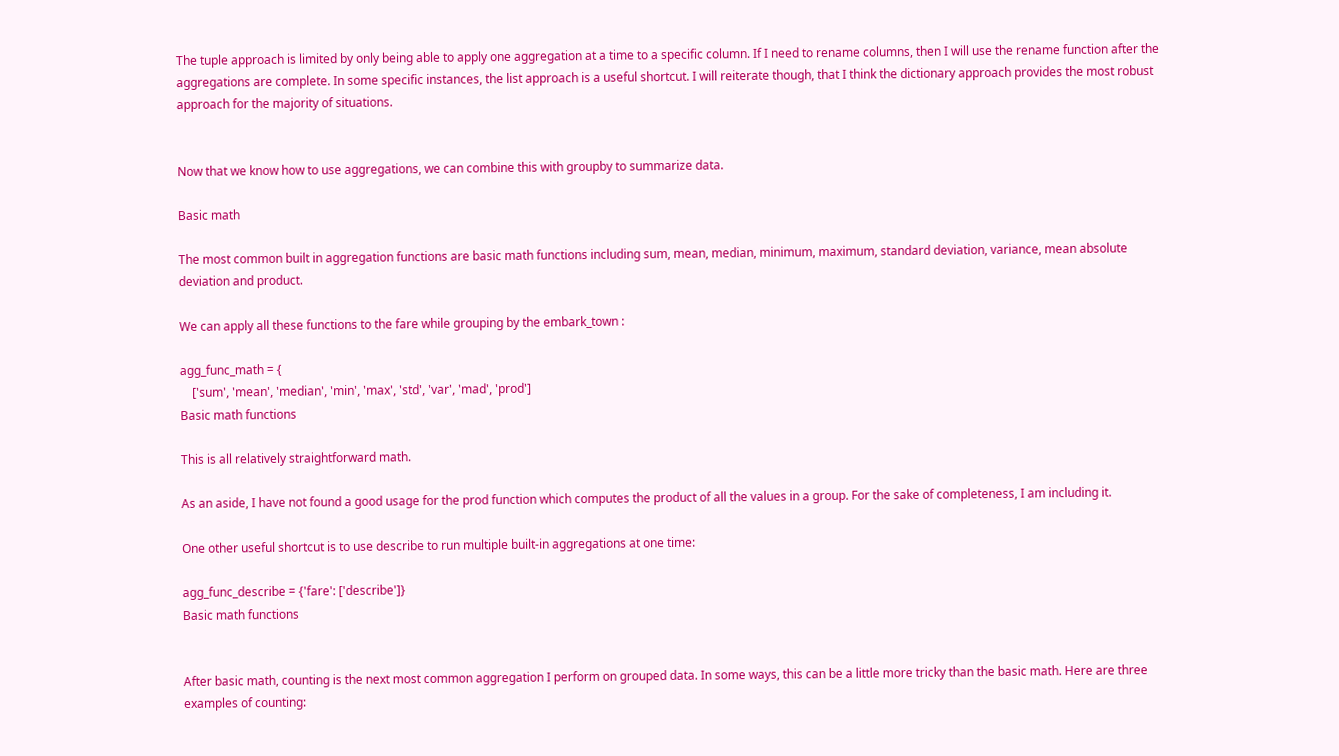The tuple approach is limited by only being able to apply one aggregation at a time to a specific column. If I need to rename columns, then I will use the rename function after the aggregations are complete. In some specific instances, the list approach is a useful shortcut. I will reiterate though, that I think the dictionary approach provides the most robust approach for the majority of situations.


Now that we know how to use aggregations, we can combine this with groupby to summarize data.

Basic math

The most common built in aggregation functions are basic math functions including sum, mean, median, minimum, maximum, standard deviation, variance, mean absolute deviation and product.

We can apply all these functions to the fare while grouping by the embark_town :

agg_func_math = {
    ['sum', 'mean', 'median', 'min', 'max', 'std', 'var', 'mad', 'prod']
Basic math functions

This is all relatively straightforward math.

As an aside, I have not found a good usage for the prod function which computes the product of all the values in a group. For the sake of completeness, I am including it.

One other useful shortcut is to use describe to run multiple built-in aggregations at one time:

agg_func_describe = {'fare': ['describe']}
Basic math functions


After basic math, counting is the next most common aggregation I perform on grouped data. In some ways, this can be a little more tricky than the basic math. Here are three examples of counting: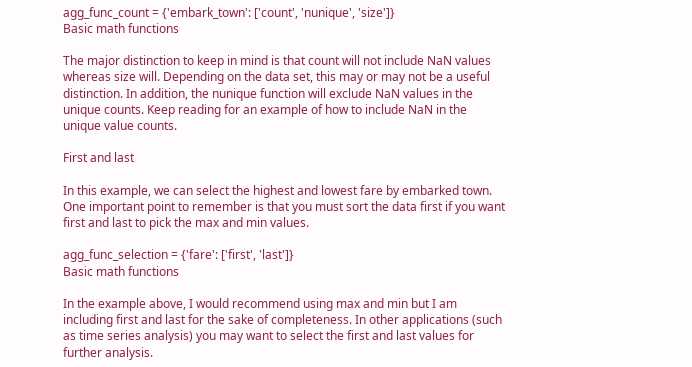agg_func_count = {'embark_town': ['count', 'nunique', 'size']}
Basic math functions

The major distinction to keep in mind is that count will not include NaN values whereas size will. Depending on the data set, this may or may not be a useful distinction. In addition, the nunique function will exclude NaN values in the unique counts. Keep reading for an example of how to include NaN in the unique value counts.

First and last

In this example, we can select the highest and lowest fare by embarked town. One important point to remember is that you must sort the data first if you want first and last to pick the max and min values.

agg_func_selection = {'fare': ['first', 'last']}
Basic math functions

In the example above, I would recommend using max and min but I am including first and last for the sake of completeness. In other applications (such as time series analysis) you may want to select the first and last values for further analysis.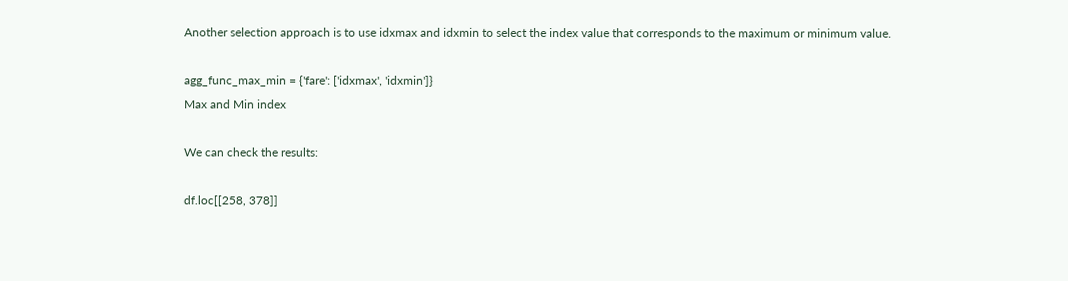Another selection approach is to use idxmax and idxmin to select the index value that corresponds to the maximum or minimum value.

agg_func_max_min = {'fare': ['idxmax', 'idxmin']}
Max and Min index

We can check the results:

df.loc[[258, 378]]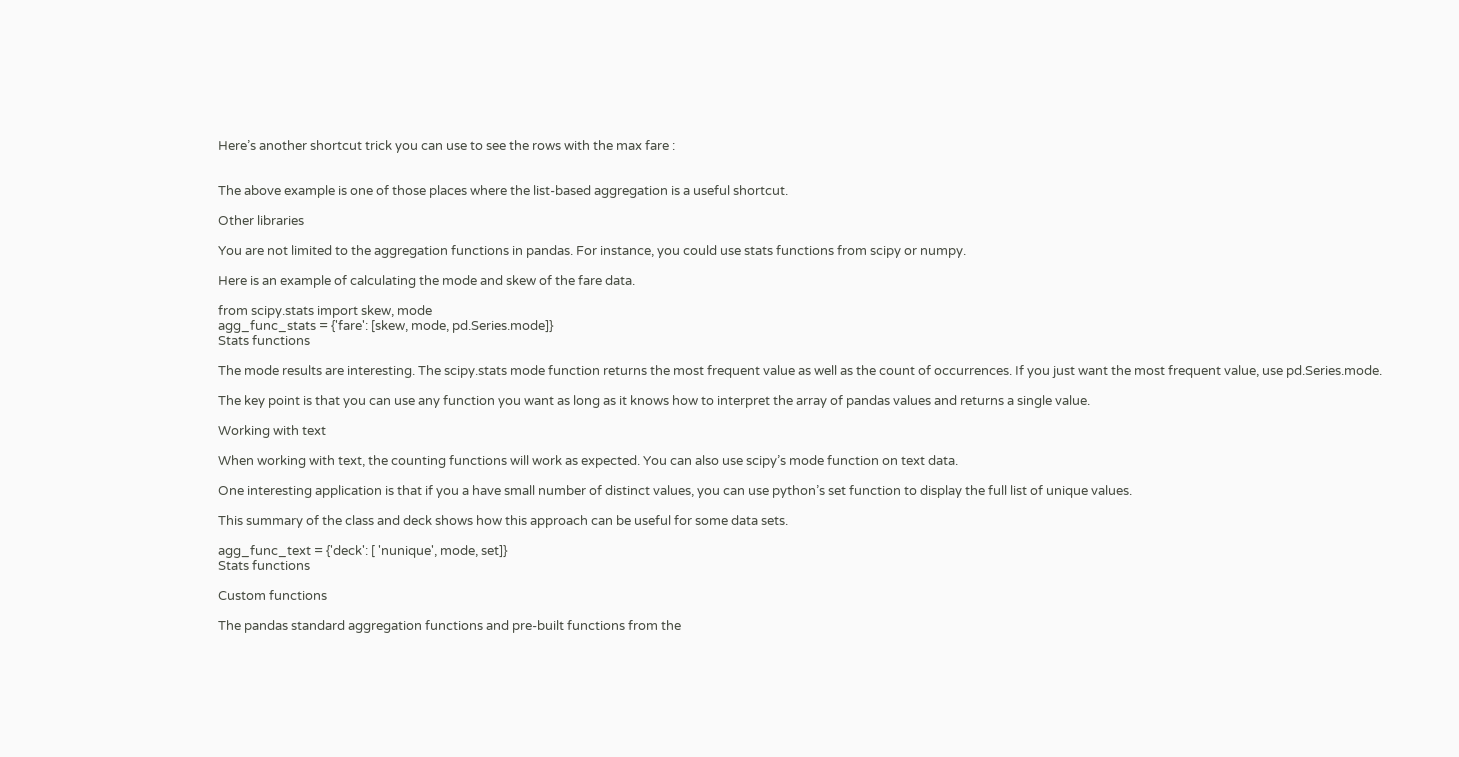Here’s another shortcut trick you can use to see the rows with the max fare :


The above example is one of those places where the list-based aggregation is a useful shortcut.

Other libraries

You are not limited to the aggregation functions in pandas. For instance, you could use stats functions from scipy or numpy.

Here is an example of calculating the mode and skew of the fare data.

from scipy.stats import skew, mode
agg_func_stats = {'fare': [skew, mode, pd.Series.mode]}
Stats functions

The mode results are interesting. The scipy.stats mode function returns the most frequent value as well as the count of occurrences. If you just want the most frequent value, use pd.Series.mode.

The key point is that you can use any function you want as long as it knows how to interpret the array of pandas values and returns a single value.

Working with text

When working with text, the counting functions will work as expected. You can also use scipy’s mode function on text data.

One interesting application is that if you a have small number of distinct values, you can use python’s set function to display the full list of unique values.

This summary of the class and deck shows how this approach can be useful for some data sets.

agg_func_text = {'deck': [ 'nunique', mode, set]}
Stats functions

Custom functions

The pandas standard aggregation functions and pre-built functions from the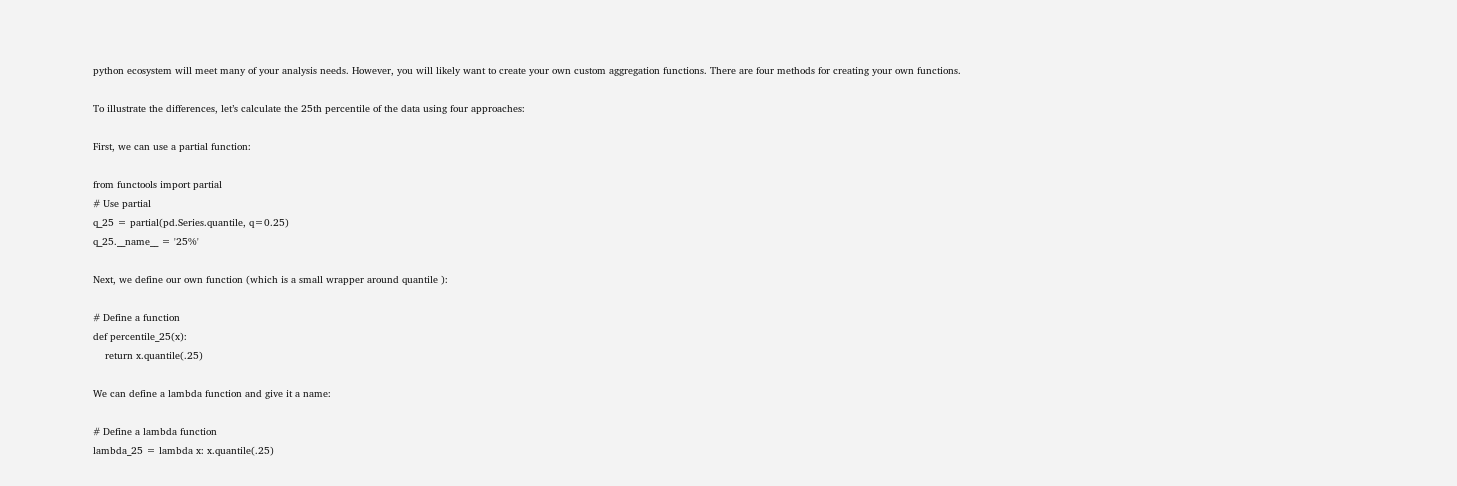python ecosystem will meet many of your analysis needs. However, you will likely want to create your own custom aggregation functions. There are four methods for creating your own functions.

To illustrate the differences, let’s calculate the 25th percentile of the data using four approaches:

First, we can use a partial function:

from functools import partial
# Use partial
q_25 = partial(pd.Series.quantile, q=0.25)
q_25.__name__ = '25%'

Next, we define our own function (which is a small wrapper around quantile ):

# Define a function
def percentile_25(x):
    return x.quantile(.25)

We can define a lambda function and give it a name:

# Define a lambda function
lambda_25 = lambda x: x.quantile(.25)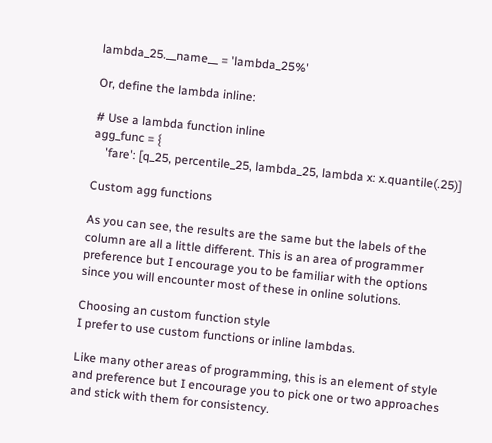lambda_25.__name__ = 'lambda_25%'

Or, define the lambda inline:

# Use a lambda function inline
agg_func = {
    'fare': [q_25, percentile_25, lambda_25, lambda x: x.quantile(.25)]

Custom agg functions

As you can see, the results are the same but the labels of the column are all a little different. This is an area of programmer preference but I encourage you to be familiar with the options since you will encounter most of these in online solutions.

Choosing an custom function style
I prefer to use custom functions or inline lambdas.

Like many other areas of programming, this is an element of style and preference but I encourage you to pick one or two approaches and stick with them for consistency.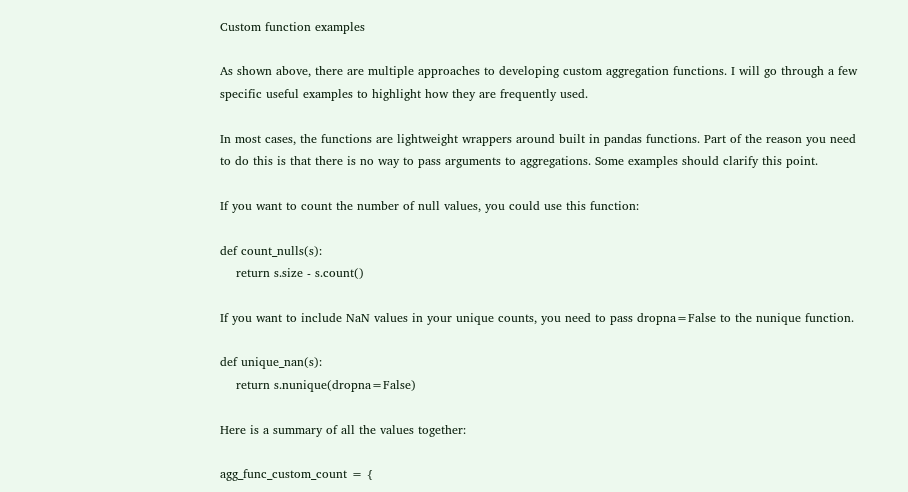Custom function examples

As shown above, there are multiple approaches to developing custom aggregation functions. I will go through a few specific useful examples to highlight how they are frequently used.

In most cases, the functions are lightweight wrappers around built in pandas functions. Part of the reason you need to do this is that there is no way to pass arguments to aggregations. Some examples should clarify this point.

If you want to count the number of null values, you could use this function:

def count_nulls(s):
    return s.size - s.count()

If you want to include NaN values in your unique counts, you need to pass dropna=False to the nunique function.

def unique_nan(s):
    return s.nunique(dropna=False)

Here is a summary of all the values together:

agg_func_custom_count = {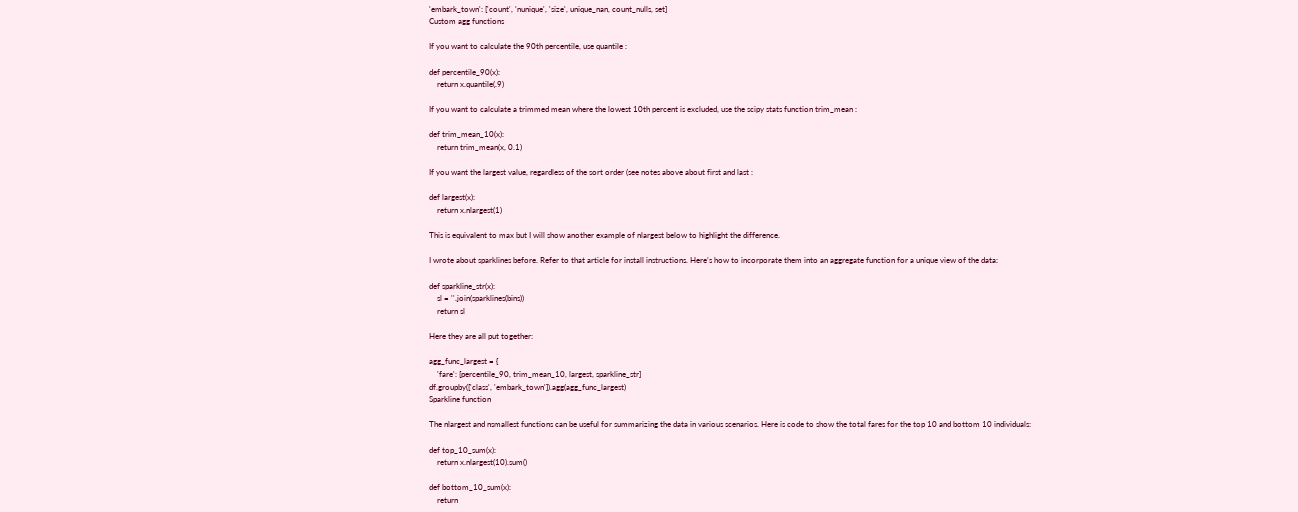'embark_town': ['count', 'nunique', 'size', unique_nan, count_nulls, set]
Custom agg functions

If you want to calculate the 90th percentile, use quantile :

def percentile_90(x):
    return x.quantile(.9)

If you want to calculate a trimmed mean where the lowest 10th percent is excluded, use the scipy stats function trim_mean :

def trim_mean_10(x):
    return trim_mean(x, 0.1)

If you want the largest value, regardless of the sort order (see notes above about first and last :

def largest(x):
    return x.nlargest(1)

This is equivalent to max but I will show another example of nlargest below to highlight the difference.

I wrote about sparklines before. Refer to that article for install instructions. Here’s how to incorporate them into an aggregate function for a unique view of the data:

def sparkline_str(x):
    sl = ''.join(sparklines(bins))
    return sl

Here they are all put together:

agg_func_largest = {
    'fare': [percentile_90, trim_mean_10, largest, sparkline_str]
df.groupby(['class', 'embark_town']).agg(agg_func_largest)
Sparkline function

The nlargest and nsmallest functions can be useful for summarizing the data in various scenarios. Here is code to show the total fares for the top 10 and bottom 10 individuals:

def top_10_sum(x):
    return x.nlargest(10).sum()

def bottom_10_sum(x):
    return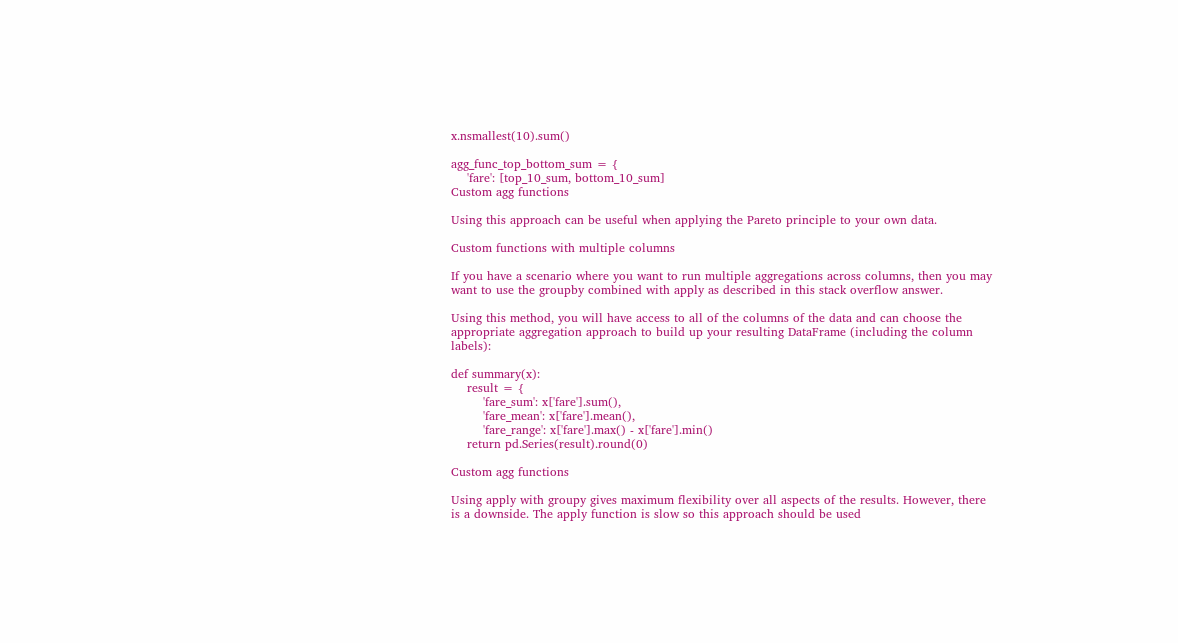x.nsmallest(10).sum()

agg_func_top_bottom_sum = {
    'fare': [top_10_sum, bottom_10_sum]
Custom agg functions

Using this approach can be useful when applying the Pareto principle to your own data.

Custom functions with multiple columns

If you have a scenario where you want to run multiple aggregations across columns, then you may want to use the groupby combined with apply as described in this stack overflow answer.

Using this method, you will have access to all of the columns of the data and can choose the appropriate aggregation approach to build up your resulting DataFrame (including the column labels):

def summary(x):
    result = {
        'fare_sum': x['fare'].sum(),
        'fare_mean': x['fare'].mean(),
        'fare_range': x['fare'].max() - x['fare'].min()
    return pd.Series(result).round(0)

Custom agg functions

Using apply with groupy gives maximum flexibility over all aspects of the results. However, there is a downside. The apply function is slow so this approach should be used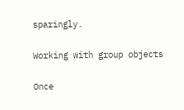sparingly.

Working with group objects

Once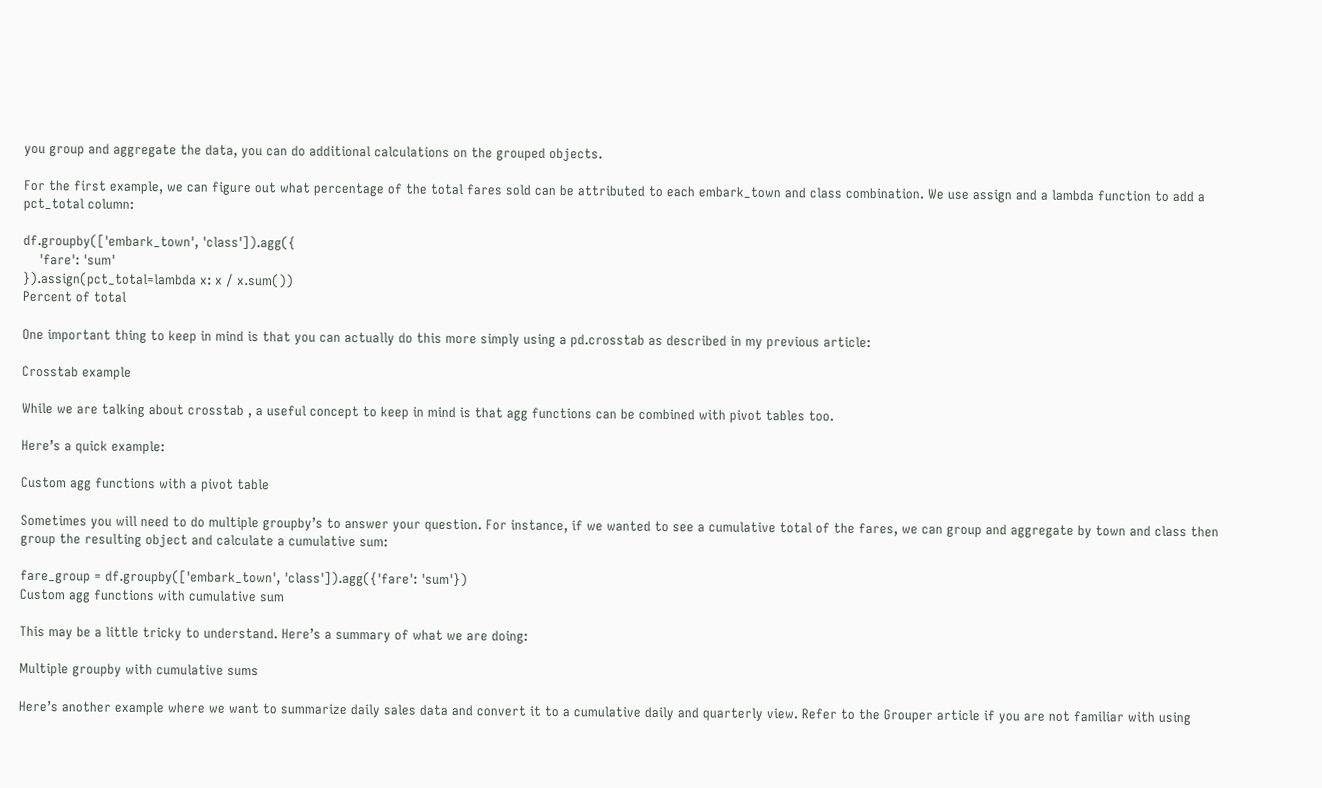you group and aggregate the data, you can do additional calculations on the grouped objects.

For the first example, we can figure out what percentage of the total fares sold can be attributed to each embark_town and class combination. We use assign and a lambda function to add a pct_total column:

df.groupby(['embark_town', 'class']).agg({
    'fare': 'sum'
}).assign(pct_total=lambda x: x / x.sum())
Percent of total

One important thing to keep in mind is that you can actually do this more simply using a pd.crosstab as described in my previous article:

Crosstab example

While we are talking about crosstab , a useful concept to keep in mind is that agg functions can be combined with pivot tables too.

Here’s a quick example:

Custom agg functions with a pivot table

Sometimes you will need to do multiple groupby’s to answer your question. For instance, if we wanted to see a cumulative total of the fares, we can group and aggregate by town and class then group the resulting object and calculate a cumulative sum:

fare_group = df.groupby(['embark_town', 'class']).agg({'fare': 'sum'})
Custom agg functions with cumulative sum

This may be a little tricky to understand. Here’s a summary of what we are doing:

Multiple groupby with cumulative sums

Here’s another example where we want to summarize daily sales data and convert it to a cumulative daily and quarterly view. Refer to the Grouper article if you are not familiar with using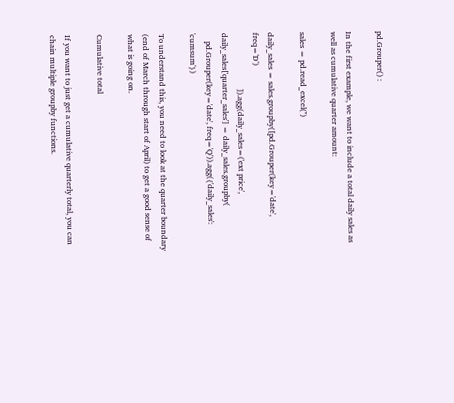pd.Grouper() :

In the first example, we want to include a total daily sales as well as cumulative quarter amount:

sales = pd.read_excel('')

daily_sales = sales.groupby([pd.Grouper(key='date', freq='D')
                            ]).agg(daily_sales=('ext price',
daily_sales['quarter_sales'] = daily_sales.groupby(
    pd.Grouper(key='date', freq='Q')).agg({'daily_sales': 'cumsum'})

To understand this, you need to look at the quarter boundary (end of March through start of April) to get a good sense of what is going on.

Cumulative total

If you want to just get a cumulative quarterly total, you can chain multiple groupby functions.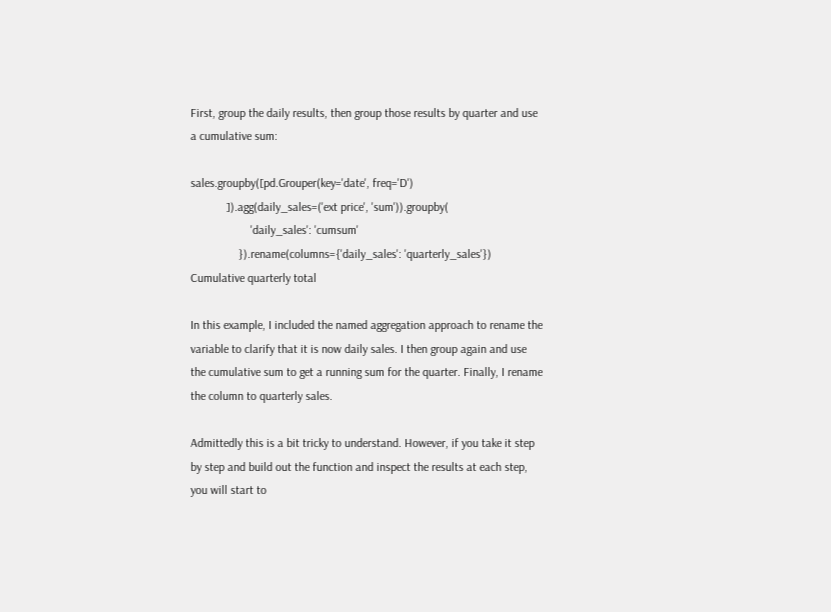First, group the daily results, then group those results by quarter and use a cumulative sum:

sales.groupby([pd.Grouper(key='date', freq='D')
            ]).agg(daily_sales=('ext price', 'sum')).groupby(
                    'daily_sales': 'cumsum'
                }).rename(columns={'daily_sales': 'quarterly_sales'})
Cumulative quarterly total

In this example, I included the named aggregation approach to rename the variable to clarify that it is now daily sales. I then group again and use the cumulative sum to get a running sum for the quarter. Finally, I rename the column to quarterly sales.

Admittedly this is a bit tricky to understand. However, if you take it step by step and build out the function and inspect the results at each step, you will start to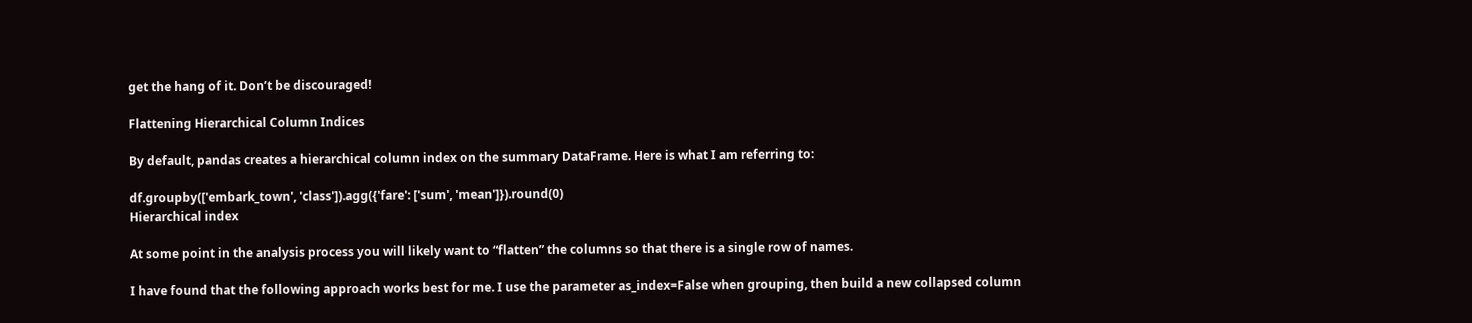get the hang of it. Don’t be discouraged!

Flattening Hierarchical Column Indices

By default, pandas creates a hierarchical column index on the summary DataFrame. Here is what I am referring to:

df.groupby(['embark_town', 'class']).agg({'fare': ['sum', 'mean']}).round(0)
Hierarchical index

At some point in the analysis process you will likely want to “flatten” the columns so that there is a single row of names.

I have found that the following approach works best for me. I use the parameter as_index=False when grouping, then build a new collapsed column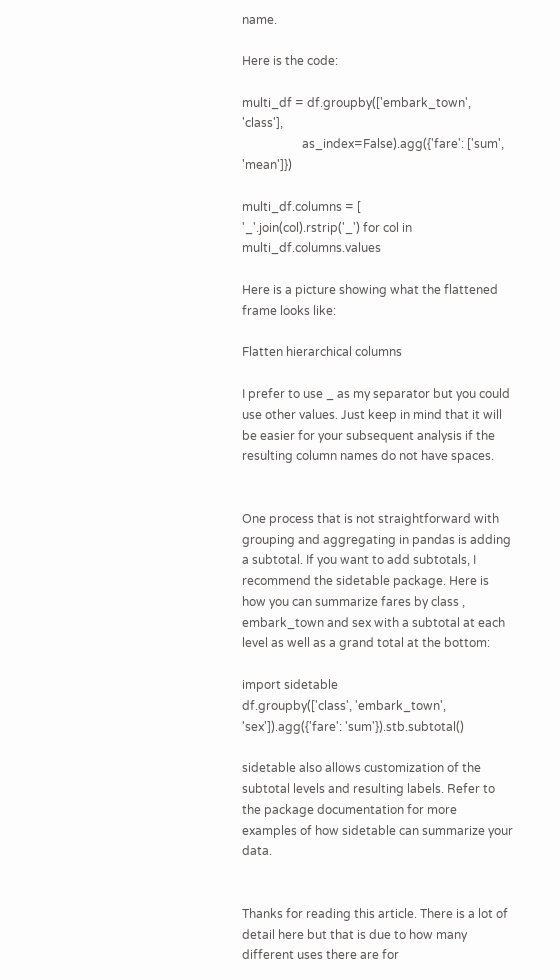name.

Here is the code:

multi_df = df.groupby(['embark_town', 'class'],
                    as_index=False).agg({'fare': ['sum', 'mean']})

multi_df.columns = [
'_'.join(col).rstrip('_') for col in multi_df.columns.values

Here is a picture showing what the flattened frame looks like:

Flatten hierarchical columns

I prefer to use _ as my separator but you could use other values. Just keep in mind that it will be easier for your subsequent analysis if the resulting column names do not have spaces.


One process that is not straightforward with grouping and aggregating in pandas is adding a subtotal. If you want to add subtotals, I recommend the sidetable package. Here is how you can summarize fares by class , embark_town and sex with a subtotal at each level as well as a grand total at the bottom:

import sidetable
df.groupby(['class', 'embark_town', 'sex']).agg({'fare': 'sum'}).stb.subtotal()

sidetable also allows customization of the subtotal levels and resulting labels. Refer to the package documentation for more examples of how sidetable can summarize your data.


Thanks for reading this article. There is a lot of detail here but that is due to how many different uses there are for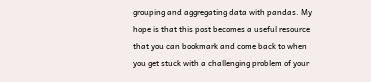grouping and aggregating data with pandas. My hope is that this post becomes a useful resource that you can bookmark and come back to when you get stuck with a challenging problem of your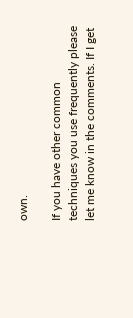own.

If you have other common techniques you use frequently please let me know in the comments. If I get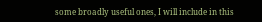some broadly useful ones, I will include in this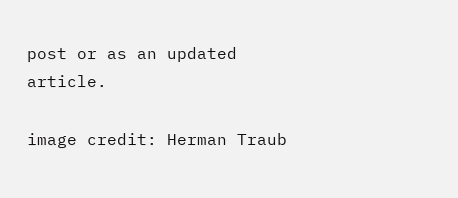post or as an updated article.

image credit: Herman Traub